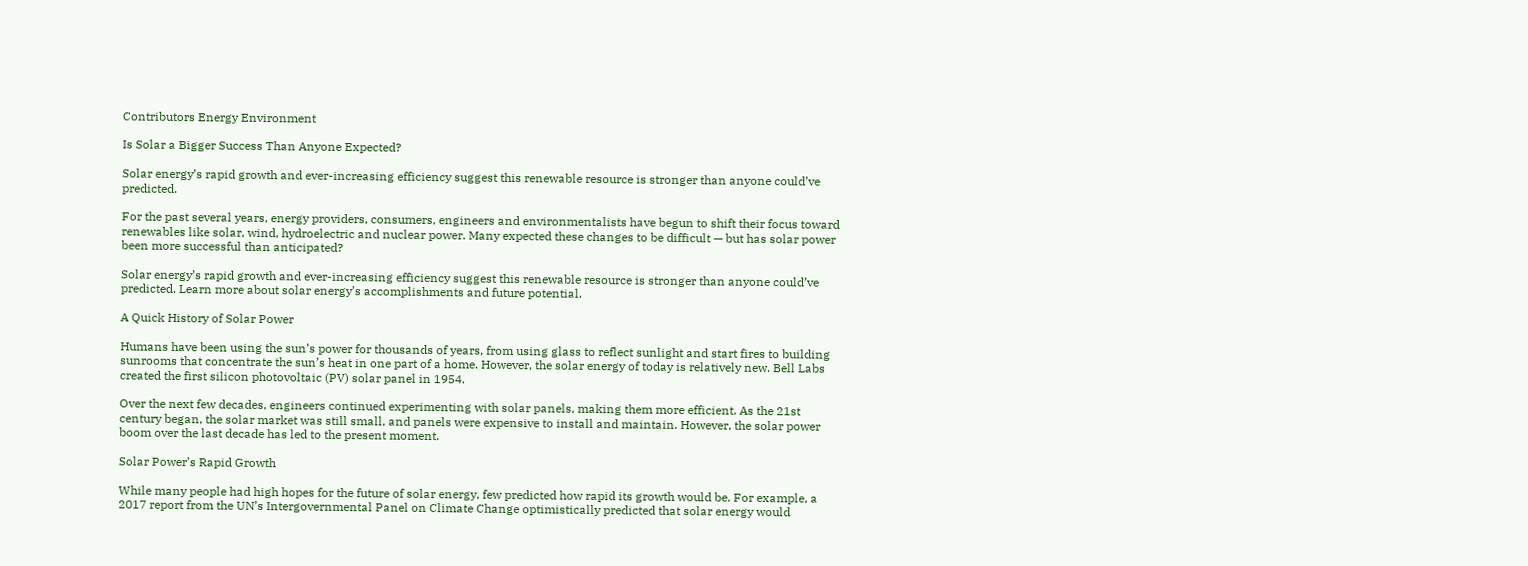Contributors Energy Environment

Is Solar a Bigger Success Than Anyone Expected?

Solar energy’s rapid growth and ever-increasing efficiency suggest this renewable resource is stronger than anyone could’ve predicted.

For the past several years, energy providers, consumers, engineers and environmentalists have begun to shift their focus toward renewables like solar, wind, hydroelectric and nuclear power. Many expected these changes to be difficult — but has solar power been more successful than anticipated?

Solar energy’s rapid growth and ever-increasing efficiency suggest this renewable resource is stronger than anyone could’ve predicted. Learn more about solar energy’s accomplishments and future potential.

A Quick History of Solar Power

Humans have been using the sun’s power for thousands of years, from using glass to reflect sunlight and start fires to building sunrooms that concentrate the sun’s heat in one part of a home. However, the solar energy of today is relatively new. Bell Labs created the first silicon photovoltaic (PV) solar panel in 1954.

Over the next few decades, engineers continued experimenting with solar panels, making them more efficient. As the 21st century began, the solar market was still small, and panels were expensive to install and maintain. However, the solar power boom over the last decade has led to the present moment.

Solar Power’s Rapid Growth

While many people had high hopes for the future of solar energy, few predicted how rapid its growth would be. For example, a 2017 report from the UN’s Intergovernmental Panel on Climate Change optimistically predicted that solar energy would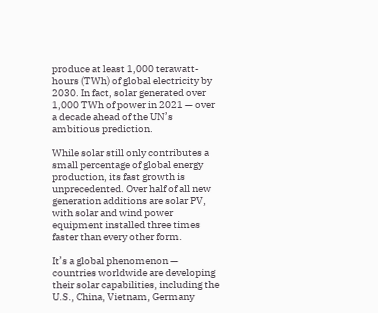produce at least 1,000 terawatt-hours (TWh) of global electricity by 2030. In fact, solar generated over 1,000 TWh of power in 2021 — over a decade ahead of the UN’s ambitious prediction.

While solar still only contributes a small percentage of global energy production, its fast growth is unprecedented. Over half of all new generation additions are solar PV, with solar and wind power equipment installed three times faster than every other form.

It’s a global phenomenon — countries worldwide are developing their solar capabilities, including the U.S., China, Vietnam, Germany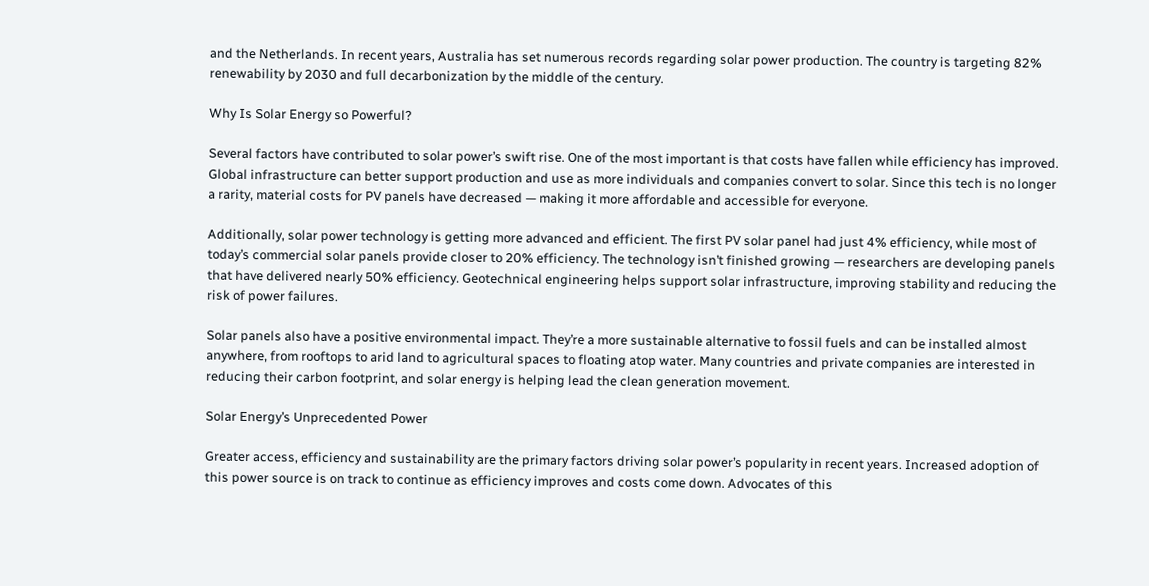and the Netherlands. In recent years, Australia has set numerous records regarding solar power production. The country is targeting 82% renewability by 2030 and full decarbonization by the middle of the century.

Why Is Solar Energy so Powerful?

Several factors have contributed to solar power’s swift rise. One of the most important is that costs have fallen while efficiency has improved. Global infrastructure can better support production and use as more individuals and companies convert to solar. Since this tech is no longer a rarity, material costs for PV panels have decreased — making it more affordable and accessible for everyone.

Additionally, solar power technology is getting more advanced and efficient. The first PV solar panel had just 4% efficiency, while most of today’s commercial solar panels provide closer to 20% efficiency. The technology isn’t finished growing — researchers are developing panels that have delivered nearly 50% efficiency. Geotechnical engineering helps support solar infrastructure, improving stability and reducing the risk of power failures.

Solar panels also have a positive environmental impact. They’re a more sustainable alternative to fossil fuels and can be installed almost anywhere, from rooftops to arid land to agricultural spaces to floating atop water. Many countries and private companies are interested in reducing their carbon footprint, and solar energy is helping lead the clean generation movement.

Solar Energy’s Unprecedented Power

Greater access, efficiency and sustainability are the primary factors driving solar power’s popularity in recent years. Increased adoption of this power source is on track to continue as efficiency improves and costs come down. Advocates of this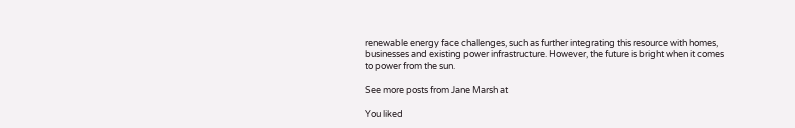renewable energy face challenges, such as further integrating this resource with homes, businesses and existing power infrastructure. However, the future is bright when it comes to power from the sun.

See more posts from Jane Marsh at

You liked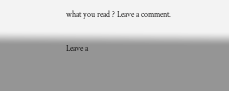what you read ? Leave a comment.

Leave a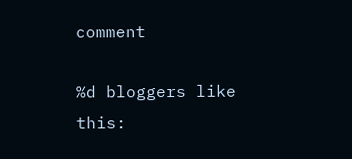comment

%d bloggers like this: